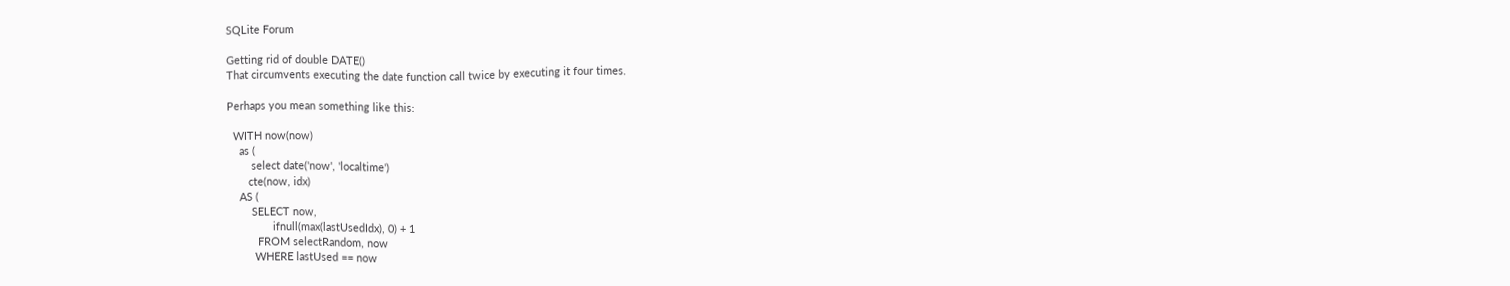SQLite Forum

Getting rid of double DATE()
That circumvents executing the date function call twice by executing it four times.

Perhaps you mean something like this:

  WITH now(now)
    as (
        select date('now', 'localtime')
       cte(now, idx)
    AS (
        SELECT now,
               ifnull(max(lastUsedIdx), 0) + 1
          FROM selectRandom, now
         WHERE lastUsed == now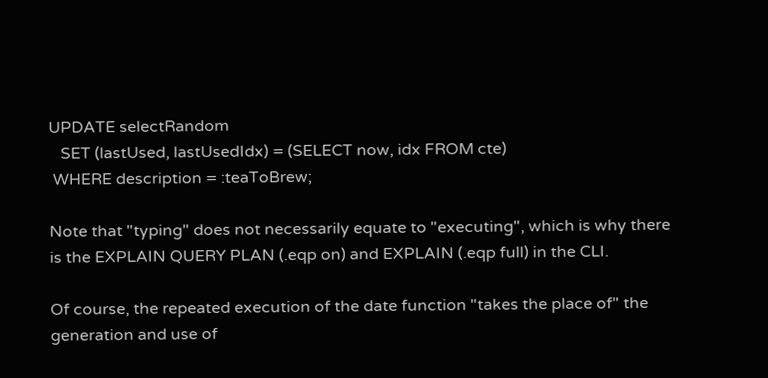UPDATE selectRandom
   SET (lastUsed, lastUsedIdx) = (SELECT now, idx FROM cte)
 WHERE description = :teaToBrew;

Note that "typing" does not necessarily equate to "executing", which is why there is the EXPLAIN QUERY PLAN (.eqp on) and EXPLAIN (.eqp full) in the CLI.

Of course, the repeated execution of the date function "takes the place of" the generation and use of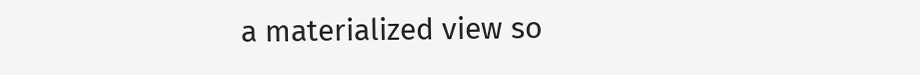a materialized view so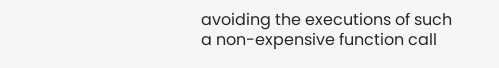avoiding the executions of such a non-expensive function call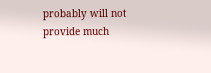probably will not provide much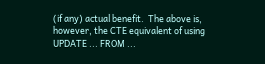(if any) actual benefit.  The above is, however, the CTE equivalent of using UPDATE ... FROM ...